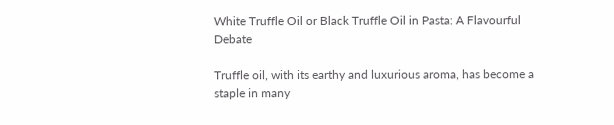White Truffle Oil or Black Truffle Oil in Pasta: A Flavourful Debate

Truffle oil, with its earthy and luxurious aroma, has become a staple in many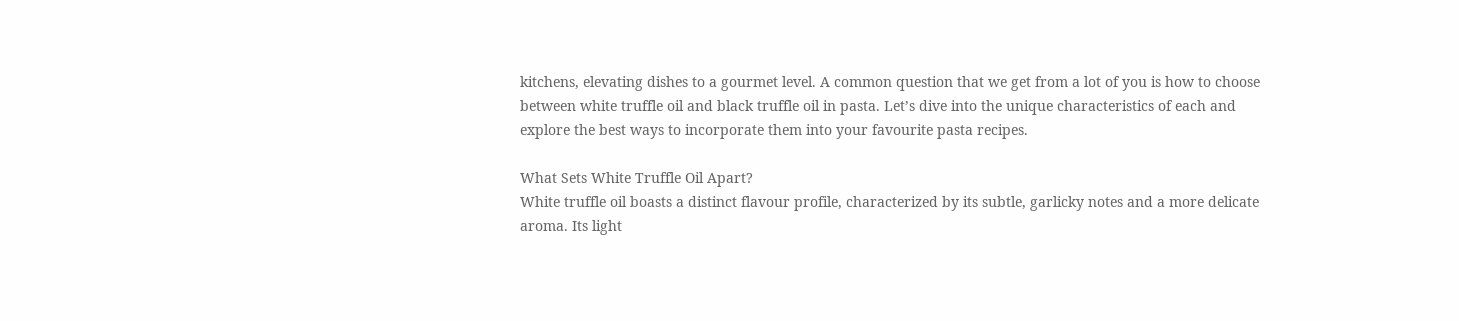kitchens, elevating dishes to a gourmet level. A common question that we get from a lot of you is how to choose between white truffle oil and black truffle oil in pasta. Let’s dive into the unique characteristics of each and explore the best ways to incorporate them into your favourite pasta recipes.

What Sets White Truffle Oil Apart?
White truffle oil boasts a distinct flavour profile, characterized by its subtle, garlicky notes and a more delicate aroma. Its light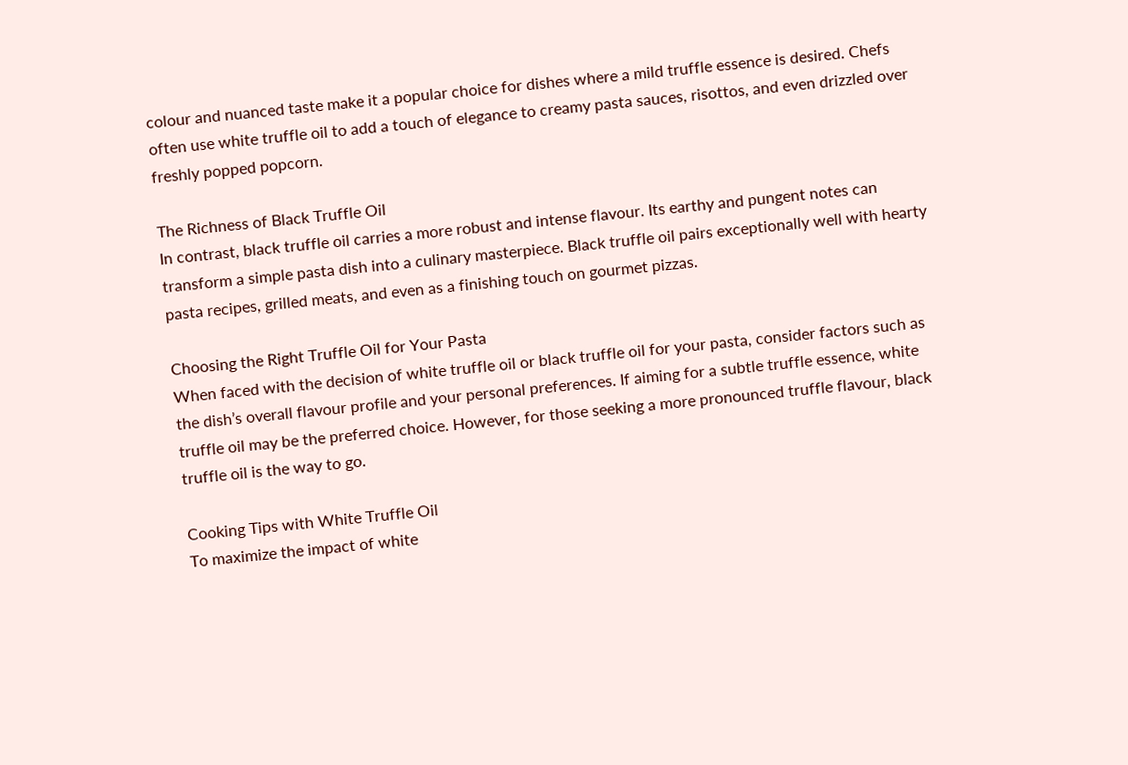colour and nuanced taste make it a popular choice for dishes where a mild truffle essence is desired. Chefs often use white truffle oil to add a touch of elegance to creamy pasta sauces, risottos, and even drizzled over freshly popped popcorn.

The Richness of Black Truffle Oil
In contrast, black truffle oil carries a more robust and intense flavour. Its earthy and pungent notes can transform a simple pasta dish into a culinary masterpiece. Black truffle oil pairs exceptionally well with hearty pasta recipes, grilled meats, and even as a finishing touch on gourmet pizzas.

Choosing the Right Truffle Oil for Your Pasta
When faced with the decision of white truffle oil or black truffle oil for your pasta, consider factors such as the dish’s overall flavour profile and your personal preferences. If aiming for a subtle truffle essence, white truffle oil may be the preferred choice. However, for those seeking a more pronounced truffle flavour, black truffle oil is the way to go.

Cooking Tips with White Truffle Oil
To maximize the impact of white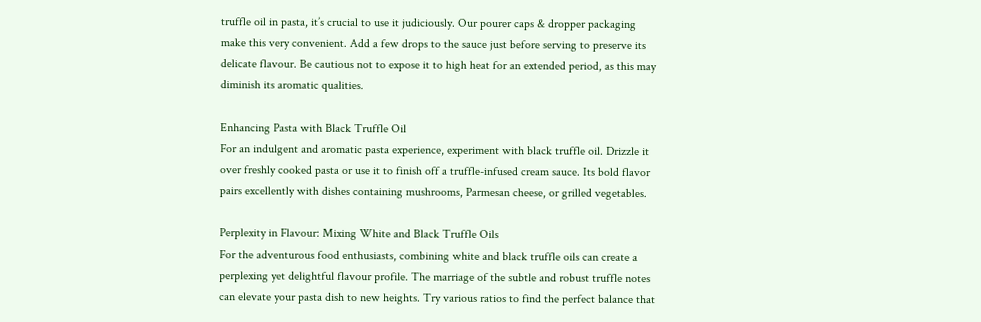truffle oil in pasta, it’s crucial to use it judiciously. Our pourer caps & dropper packaging make this very convenient. Add a few drops to the sauce just before serving to preserve its delicate flavour. Be cautious not to expose it to high heat for an extended period, as this may diminish its aromatic qualities.

Enhancing Pasta with Black Truffle Oil
For an indulgent and aromatic pasta experience, experiment with black truffle oil. Drizzle it over freshly cooked pasta or use it to finish off a truffle-infused cream sauce. Its bold flavor pairs excellently with dishes containing mushrooms, Parmesan cheese, or grilled vegetables.

Perplexity in Flavour: Mixing White and Black Truffle Oils
For the adventurous food enthusiasts, combining white and black truffle oils can create a perplexing yet delightful flavour profile. The marriage of the subtle and robust truffle notes can elevate your pasta dish to new heights. Try various ratios to find the perfect balance that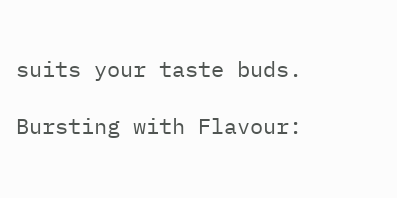suits your taste buds.

Bursting with Flavour: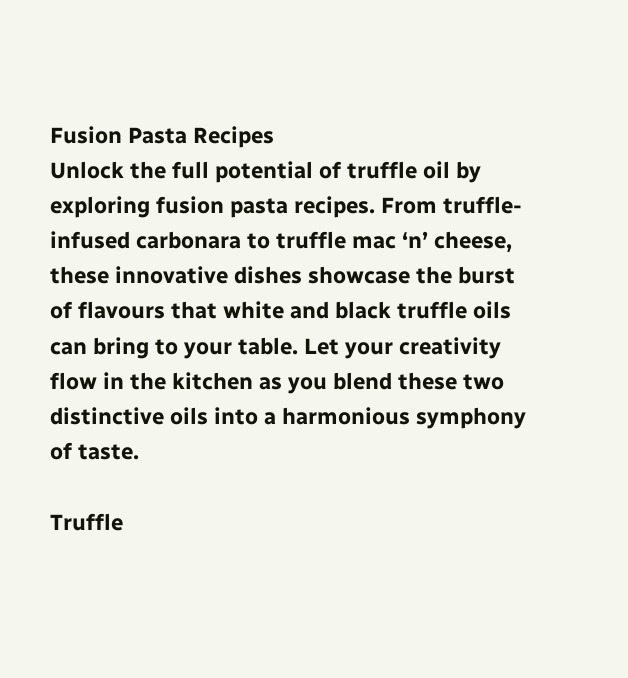Fusion Pasta Recipes
Unlock the full potential of truffle oil by exploring fusion pasta recipes. From truffle-infused carbonara to truffle mac ‘n’ cheese, these innovative dishes showcase the burst of flavours that white and black truffle oils can bring to your table. Let your creativity flow in the kitchen as you blend these two distinctive oils into a harmonious symphony of taste.

Truffle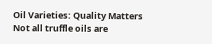Oil Varieties: Quality Matters
Not all truffle oils are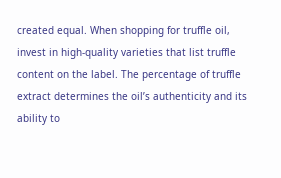created equal. When shopping for truffle oil, invest in high-quality varieties that list truffle content on the label. The percentage of truffle extract determines the oil’s authenticity and its ability to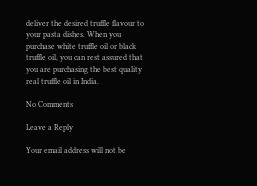deliver the desired truffle flavour to your pasta dishes. When you purchase white truffle oil or black truffle oil, you can rest assured that you are purchasing the best quality real truffle oil in India.

No Comments

Leave a Reply

Your email address will not be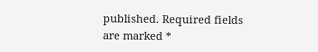published. Required fields are marked *